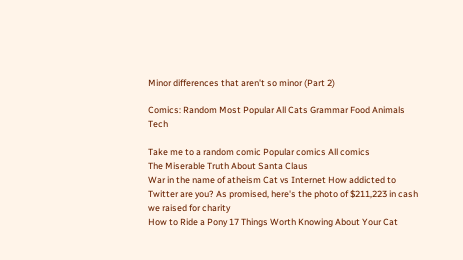Minor differences that aren't so minor (Part 2)

Comics: Random Most Popular All Cats Grammar Food Animals Tech

Take me to a random comic Popular comics All comics
The Miserable Truth About Santa Claus
War in the name of atheism Cat vs Internet How addicted to Twitter are you? As promised, here's the photo of $211,223 in cash we raised for charity
How to Ride a Pony 17 Things Worth Knowing About Your Cat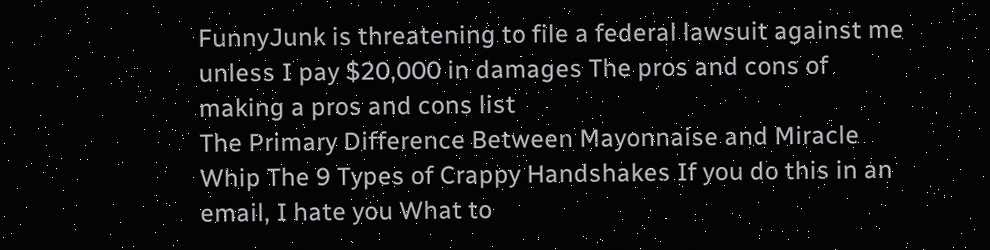FunnyJunk is threatening to file a federal lawsuit against me unless I pay $20,000 in damages The pros and cons of making a pros and cons list
The Primary Difference Between Mayonnaise and Miracle Whip The 9 Types of Crappy Handshakes If you do this in an email, I hate you What to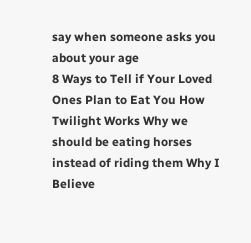say when someone asks you about your age
8 Ways to Tell if Your Loved Ones Plan to Eat You How Twilight Works Why we should be eating horses instead of riding them Why I Believe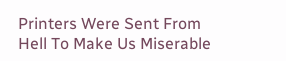Printers Were Sent From Hell To Make Us Miserable